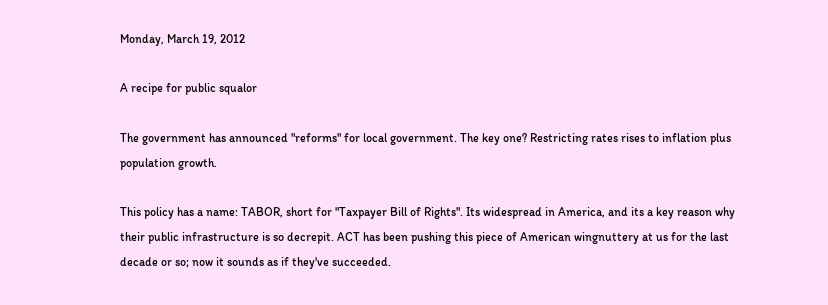Monday, March 19, 2012

A recipe for public squalor

The government has announced "reforms" for local government. The key one? Restricting rates rises to inflation plus population growth.

This policy has a name: TABOR, short for "Taxpayer Bill of Rights". Its widespread in America, and its a key reason why their public infrastructure is so decrepit. ACT has been pushing this piece of American wingnuttery at us for the last decade or so; now it sounds as if they've succeeded.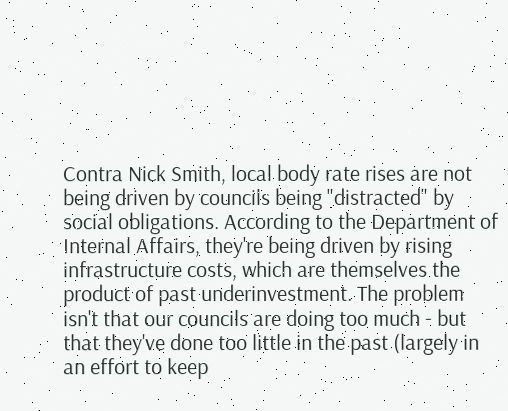Contra Nick Smith, local body rate rises are not being driven by councils being "distracted" by social obligations. According to the Department of Internal Affairs, they're being driven by rising infrastructure costs, which are themselves the product of past underinvestment. The problem isn't that our councils are doing too much - but that they've done too little in the past (largely in an effort to keep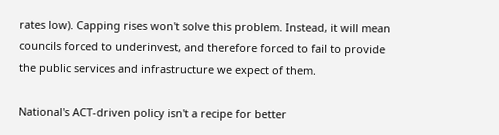rates low). Capping rises won't solve this problem. Instead, it will mean councils forced to underinvest, and therefore forced to fail to provide the public services and infrastructure we expect of them.

National's ACT-driven policy isn't a recipe for better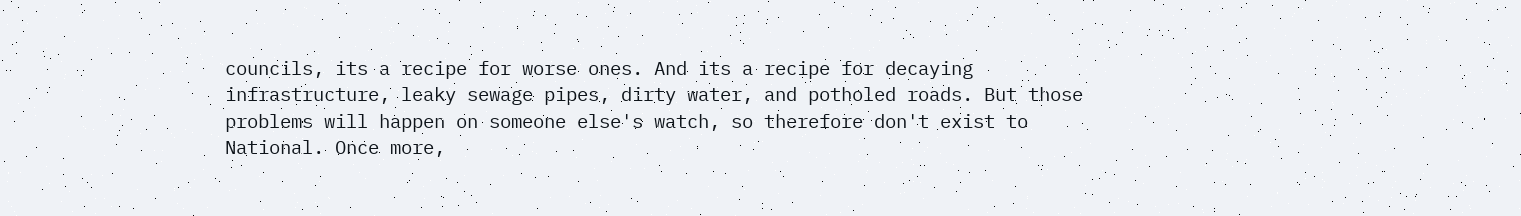councils, its a recipe for worse ones. And its a recipe for decaying infrastructure, leaky sewage pipes, dirty water, and potholed roads. But those problems will happen on someone else's watch, so therefore don't exist to National. Once more,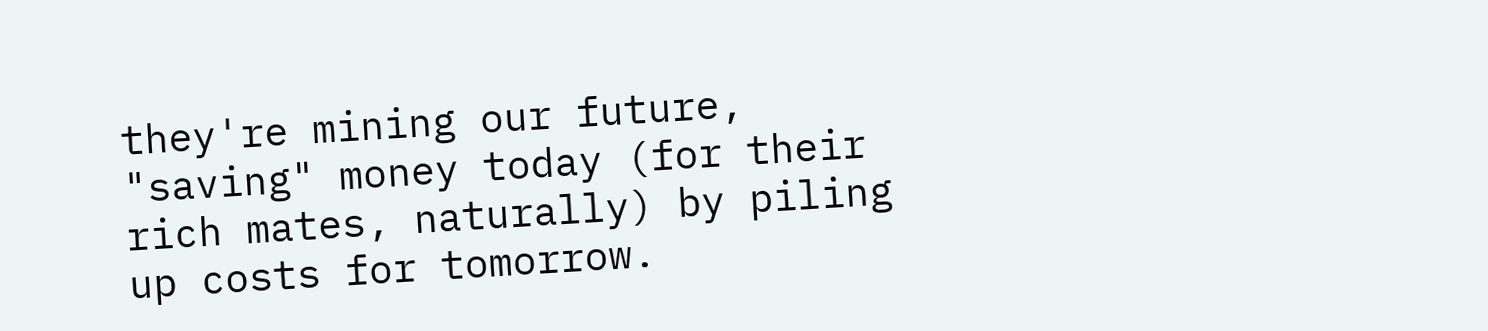they're mining our future, "saving" money today (for their rich mates, naturally) by piling up costs for tomorrow.